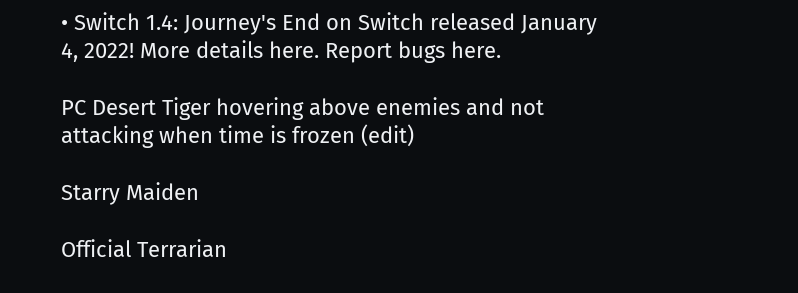• Switch 1.4: Journey's End on Switch released January 4, 2022! More details here. Report bugs here.

PC Desert Tiger hovering above enemies and not attacking when time is frozen (edit)

Starry Maiden

Official Terrarian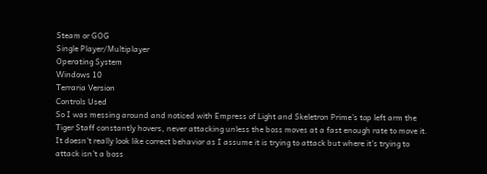Steam or GOG
Single Player/Multiplayer
Operating System
Windows 10
Terraria Version
Controls Used
So I was messing around and noticed with Empress of Light and Skeletron Prime's top left arm the Tiger Staff constantly hovers, never attacking unless the boss moves at a fast enough rate to move it. It doesn't really look like correct behavior as I assume it is trying to attack but where it's trying to attack isn't a boss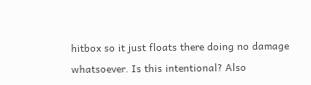hitbox so it just floats there doing no damage whatsoever. Is this intentional? Also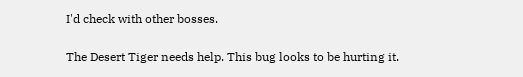I'd check with other bosses.

The Desert Tiger needs help. This bug looks to be hurting it.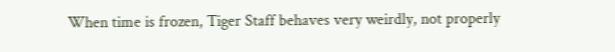When time is frozen, Tiger Staff behaves very weirdly, not properly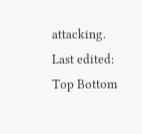attacking.
Last edited:
Top Bottom